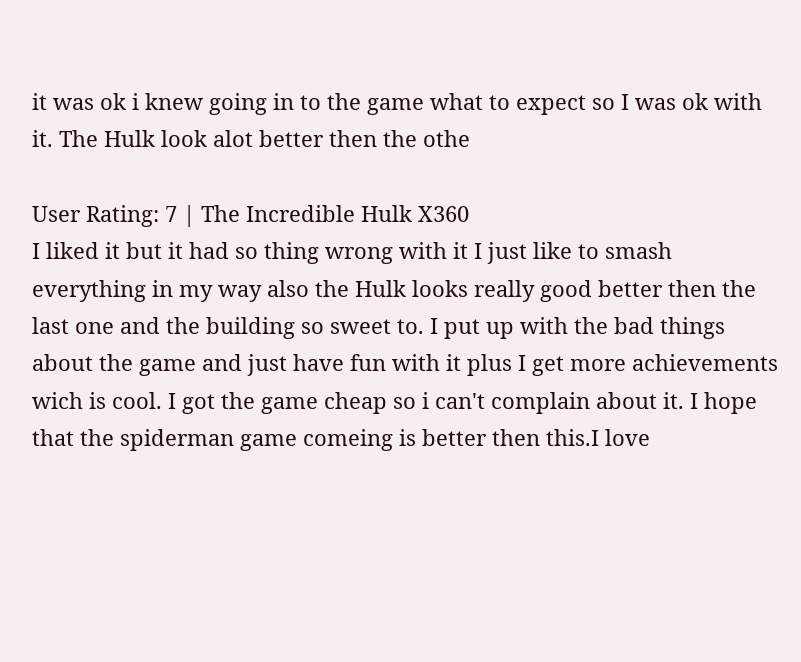it was ok i knew going in to the game what to expect so I was ok with it. The Hulk look alot better then the othe

User Rating: 7 | The Incredible Hulk X360
I liked it but it had so thing wrong with it I just like to smash everything in my way also the Hulk looks really good better then the last one and the building so sweet to. I put up with the bad things about the game and just have fun with it plus I get more achievements wich is cool. I got the game cheap so i can't complain about it. I hope that the spiderman game comeing is better then this.I love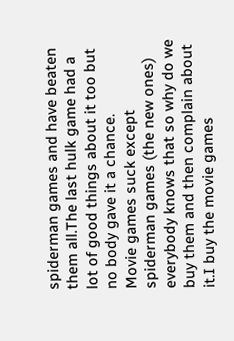spiderman games and have beaten them all.The last hulk game had a lot of good things about it too but no body gave it a chance.
Movie games suck except spiderman games (the new ones)
everybody knows that so why do we buy them and then complain about it.I buy the movie games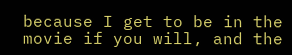because I get to be in the movie if you will, and the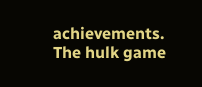achievements.
The hulk game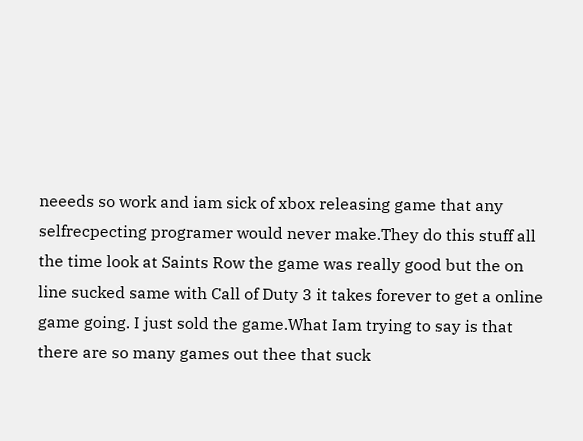neeeds so work and iam sick of xbox releasing game that any selfrecpecting programer would never make.They do this stuff all the time look at Saints Row the game was really good but the on line sucked same with Call of Duty 3 it takes forever to get a online game going. I just sold the game.What Iam trying to say is that there are so many games out thee that suck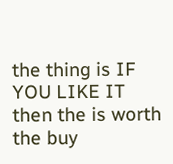the thing is IF YOU LIKE IT then the is worth the buy